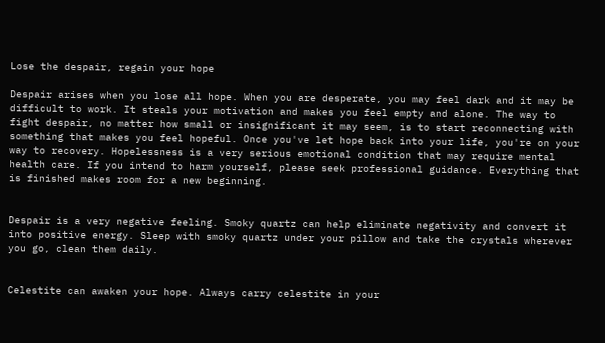Lose the despair, regain your hope

Despair arises when you lose all hope. When you are desperate, you may feel dark and it may be difficult to work. It steals your motivation and makes you feel empty and alone. The way to fight despair, no matter how small or insignificant it may seem, is to start reconnecting with something that makes you feel hopeful. Once you've let hope back into your life, you're on your way to recovery. Hopelessness is a very serious emotional condition that may require mental health care. If you intend to harm yourself, please seek professional guidance. Everything that is finished makes room for a new beginning.


Despair is a very negative feeling. Smoky quartz can help eliminate negativity and convert it into positive energy. Sleep with smoky quartz under your pillow and take the crystals wherever you go, clean them daily.


Celestite can awaken your hope. Always carry celestite in your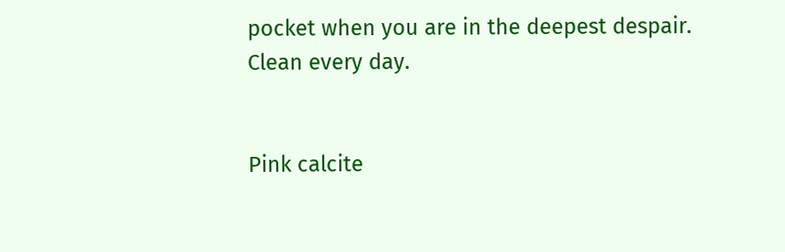pocket when you are in the deepest despair. Clean every day.


Pink calcite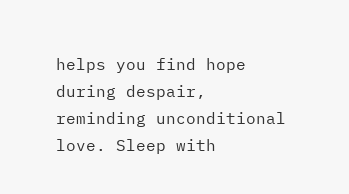helps you find hope during despair, reminding unconditional love. Sleep with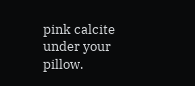pink calcite under your pillow.